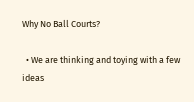Why No Ball Courts?

  • We are thinking and toying with a few ideas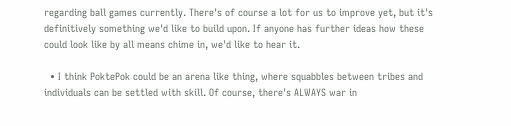regarding ball games currently. There's of course a lot for us to improve yet, but it's definitively something we'd like to build upon. If anyone has further ideas how these could look like by all means chime in, we'd like to hear it.

  • I think PoktePok could be an arena like thing, where squabbles between tribes and individuals can be settled with skill. Of course, there's ALWAYS war in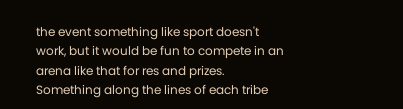the event something like sport doesn't work, but it would be fun to compete in an arena like that for res and prizes. Something along the lines of each tribe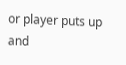or player puts up and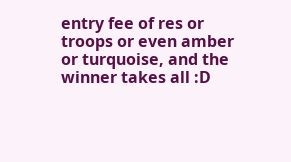entry fee of res or troops or even amber or turquoise, and the winner takes all :D